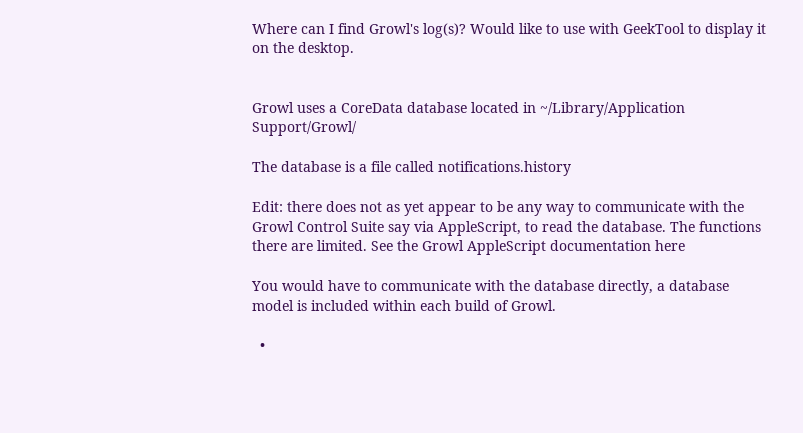Where can I find Growl's log(s)? Would like to use with GeekTool to display it on the desktop.


Growl uses a CoreData database located in ~/Library/Application Support/Growl/

The database is a file called notifications.history

Edit: there does not as yet appear to be any way to communicate with the Growl Control Suite say via AppleScript, to read the database. The functions there are limited. See the Growl AppleScript documentation here

You would have to communicate with the database directly, a database model is included within each build of Growl.

  •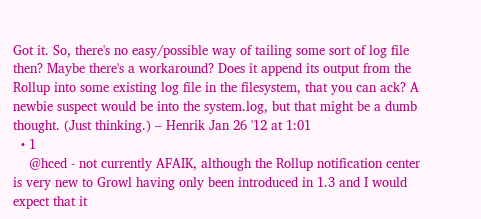Got it. So, there's no easy/possible way of tailing some sort of log file then? Maybe there's a workaround? Does it append its output from the Rollup into some existing log file in the filesystem, that you can ack? A newbie suspect would be into the system.log, but that might be a dumb thought. (Just thinking.) – Henrik Jan 26 '12 at 1:01
  • 1
    @hced - not currently AFAIK, although the Rollup notification center is very new to Growl having only been introduced in 1.3 and I would expect that it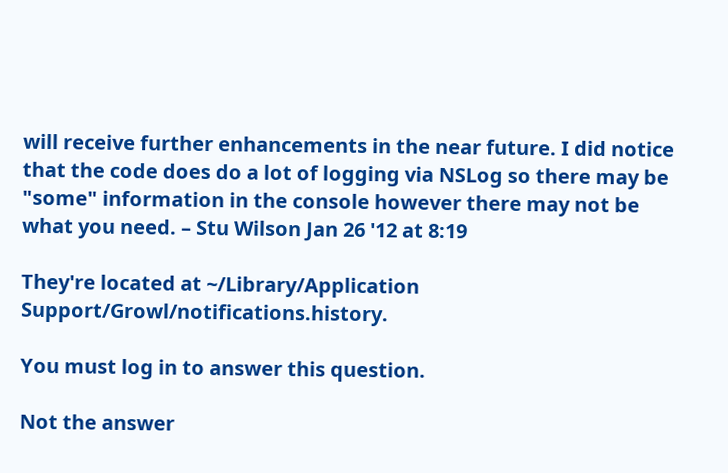will receive further enhancements in the near future. I did notice that the code does do a lot of logging via NSLog so there may be "some" information in the console however there may not be what you need. – Stu Wilson Jan 26 '12 at 8:19

They're located at ~/Library/Application Support/Growl/notifications.history.

You must log in to answer this question.

Not the answer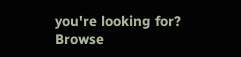you're looking for? Browse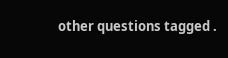other questions tagged .